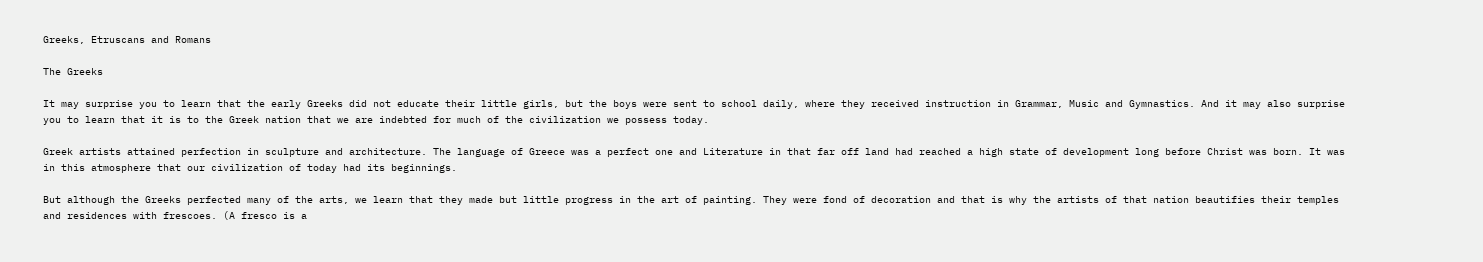Greeks, Etruscans and Romans

The Greeks

It may surprise you to learn that the early Greeks did not educate their little girls, but the boys were sent to school daily, where they received instruction in Grammar, Music and Gymnastics. And it may also surprise you to learn that it is to the Greek nation that we are indebted for much of the civilization we possess today.

Greek artists attained perfection in sculpture and architecture. The language of Greece was a perfect one and Literature in that far off land had reached a high state of development long before Christ was born. It was in this atmosphere that our civilization of today had its beginnings.

But although the Greeks perfected many of the arts, we learn that they made but little progress in the art of painting. They were fond of decoration and that is why the artists of that nation beautifies their temples and residences with frescoes. (A fresco is a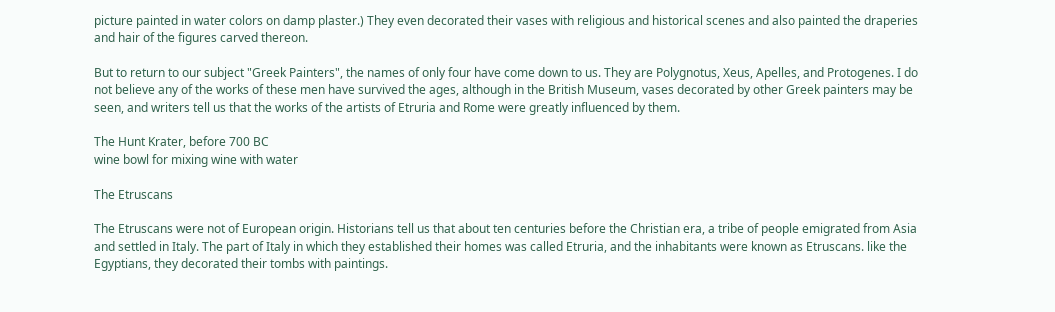picture painted in water colors on damp plaster.) They even decorated their vases with religious and historical scenes and also painted the draperies and hair of the figures carved thereon.

But to return to our subject "Greek Painters", the names of only four have come down to us. They are Polygnotus, Xeus, Apelles, and Protogenes. I do not believe any of the works of these men have survived the ages, although in the British Museum, vases decorated by other Greek painters may be seen, and writers tell us that the works of the artists of Etruria and Rome were greatly influenced by them.

The Hunt Krater, before 700 BC
wine bowl for mixing wine with water

The Etruscans

The Etruscans were not of European origin. Historians tell us that about ten centuries before the Christian era, a tribe of people emigrated from Asia and settled in Italy. The part of Italy in which they established their homes was called Etruria, and the inhabitants were known as Etruscans. like the Egyptians, they decorated their tombs with paintings.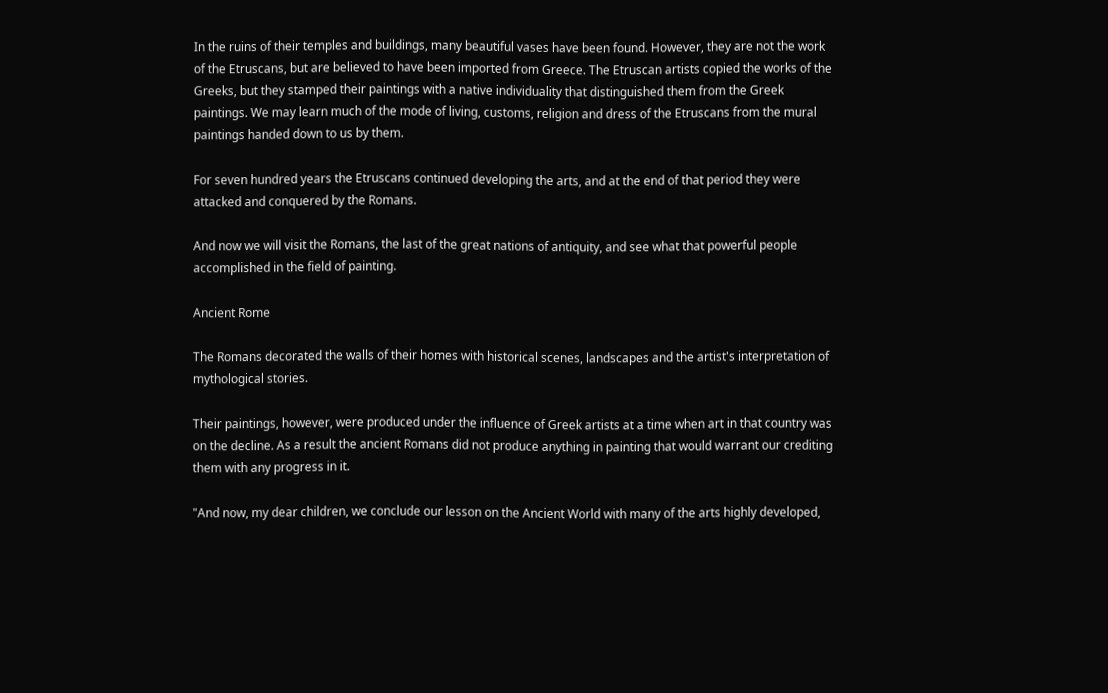In the ruins of their temples and buildings, many beautiful vases have been found. However, they are not the work of the Etruscans, but are believed to have been imported from Greece. The Etruscan artists copied the works of the Greeks, but they stamped their paintings with a native individuality that distinguished them from the Greek paintings. We may learn much of the mode of living, customs, religion and dress of the Etruscans from the mural paintings handed down to us by them.

For seven hundred years the Etruscans continued developing the arts, and at the end of that period they were attacked and conquered by the Romans.

And now we will visit the Romans, the last of the great nations of antiquity, and see what that powerful people accomplished in the field of painting.

Ancient Rome

The Romans decorated the walls of their homes with historical scenes, landscapes and the artist's interpretation of mythological stories.

Their paintings, however, were produced under the influence of Greek artists at a time when art in that country was on the decline. As a result the ancient Romans did not produce anything in painting that would warrant our crediting them with any progress in it.

"And now, my dear children, we conclude our lesson on the Ancient World with many of the arts highly developed,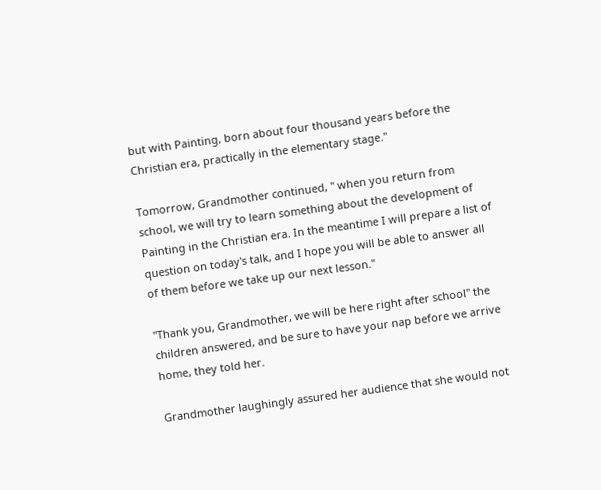but with Painting, born about four thousand years before the Christian era, practically in the elementary stage."

Tomorrow, Grandmother continued, " when you return from school, we will try to learn something about the development of Painting in the Christian era. In the meantime I will prepare a list of question on today's talk, and I hope you will be able to answer all of them before we take up our next lesson."

"Thank you, Grandmother, we will be here right after school" the children answered, and be sure to have your nap before we arrive home, they told her.

Grandmother laughingly assured her audience that she would not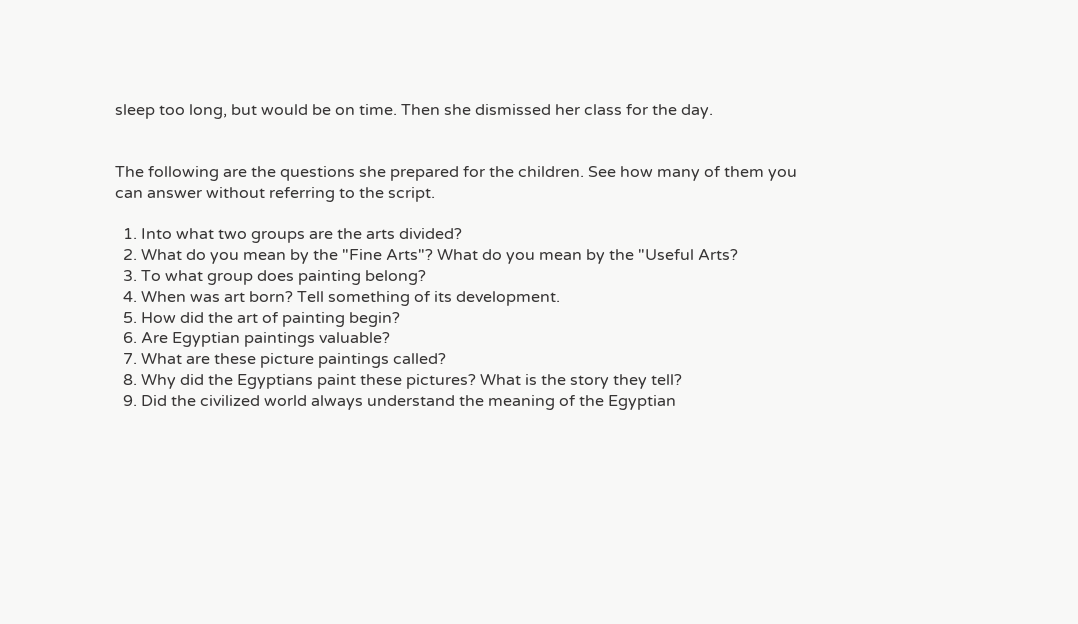sleep too long, but would be on time. Then she dismissed her class for the day.


The following are the questions she prepared for the children. See how many of them you can answer without referring to the script.

  1. Into what two groups are the arts divided?
  2. What do you mean by the "Fine Arts"? What do you mean by the "Useful Arts?
  3. To what group does painting belong?
  4. When was art born? Tell something of its development.
  5. How did the art of painting begin?
  6. Are Egyptian paintings valuable?
  7. What are these picture paintings called?
  8. Why did the Egyptians paint these pictures? What is the story they tell?
  9. Did the civilized world always understand the meaning of the Egyptian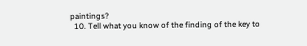paintings?
  10. Tell what you know of the finding of the key to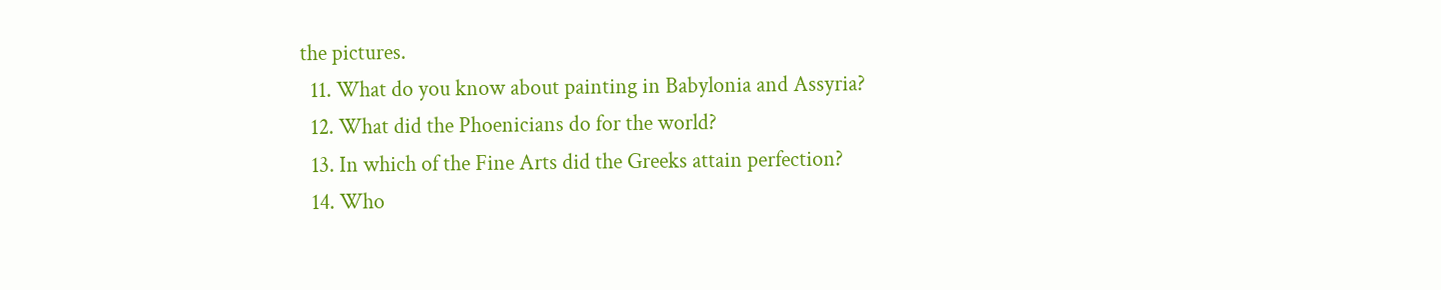the pictures.
  11. What do you know about painting in Babylonia and Assyria?
  12. What did the Phoenicians do for the world?
  13. In which of the Fine Arts did the Greeks attain perfection?
  14. Who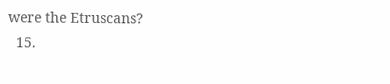were the Etruscans?
  15.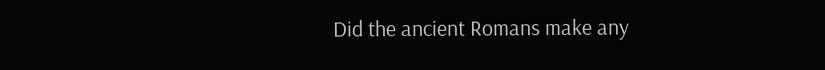Did the ancient Romans make any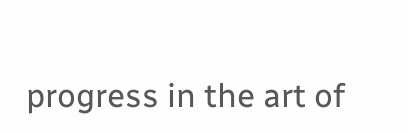progress in the art of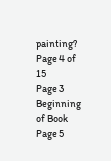painting?
Page 4 of 15
Page 3 Beginning of Book Page 5